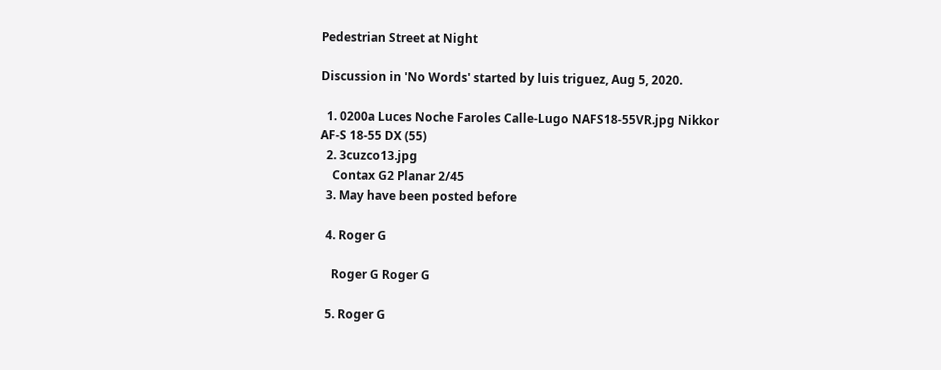Pedestrian Street at Night

Discussion in 'No Words' started by luis triguez, Aug 5, 2020.

  1. 0200a Luces Noche Faroles Calle-Lugo NAFS18-55VR.jpg Nikkor AF-S 18-55 DX (55)
  2. 3cuzco13.jpg
    Contax G2 Planar 2/45
  3. May have been posted before

  4. Roger G

    Roger G Roger G

  5. Roger G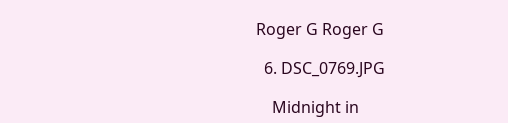Roger G Roger G

  6. DSC_0769.JPG

    Midnight in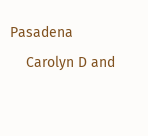Pasadena
    Carolyn D and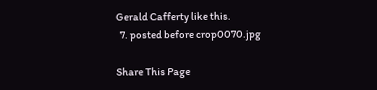Gerald Cafferty like this.
  7. posted before crop0070.jpg

Share This Page